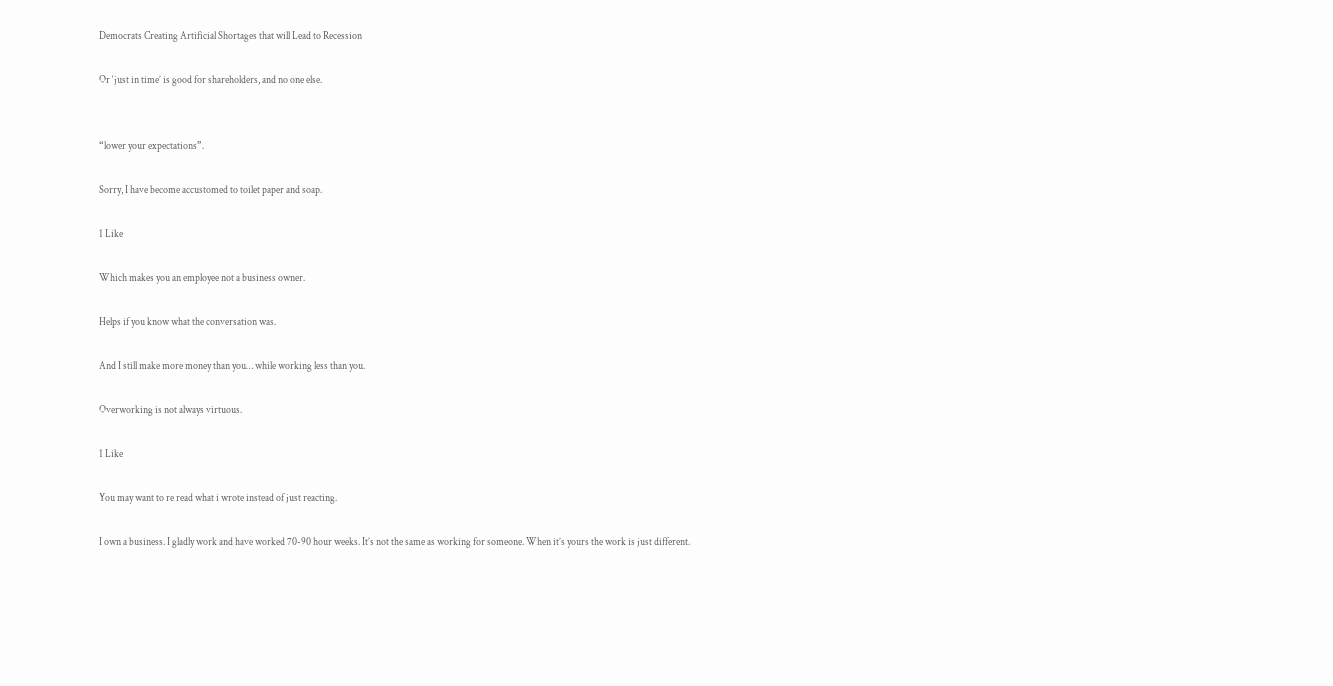Democrats Creating Artificial Shortages that will Lead to Recession

Or ‘just in time’ is good for shareholders, and no one else.


“lower your expectations”.

Sorry, I have become accustomed to toilet paper and soap.

1 Like

Which makes you an employee not a business owner.

Helps if you know what the conversation was.

And I still make more money than you… while working less than you.

Overworking is not always virtuous.

1 Like

You may want to re read what i wrote instead of just reacting.

I own a business. I gladly work and have worked 70-90 hour weeks. It’s not the same as working for someone. When it’s yours the work is just different.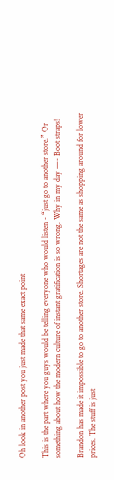Oh look in another post you just made that same exact point

This is the part where you guys would be telling everyone who would listen - “just go to another store.” Or something about how the modern culture of instant gratification is so wrong. Why in my day —- Boot straps!

Brandon has made it impossible to go to another store. Shortages are not the same as shopping around for lower prices. The stuff is just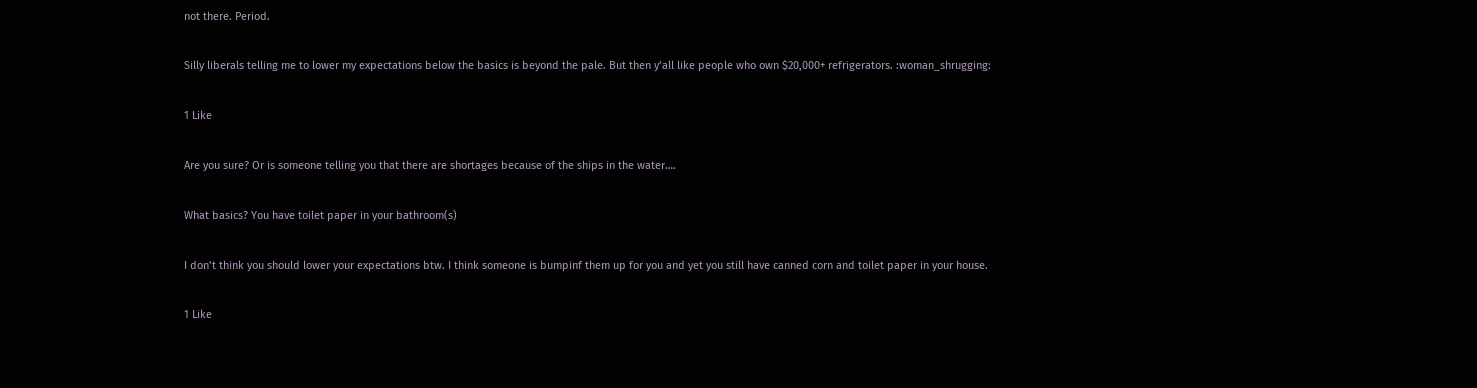not there. Period.

Silly liberals telling me to lower my expectations below the basics is beyond the pale. But then y’all like people who own $20,000+ refrigerators. :woman_shrugging:

1 Like

Are you sure? Or is someone telling you that there are shortages because of the ships in the water….

What basics? You have toilet paper in your bathroom(s)

I don’t think you should lower your expectations btw. I think someone is bumpinf them up for you and yet you still have canned corn and toilet paper in your house.

1 Like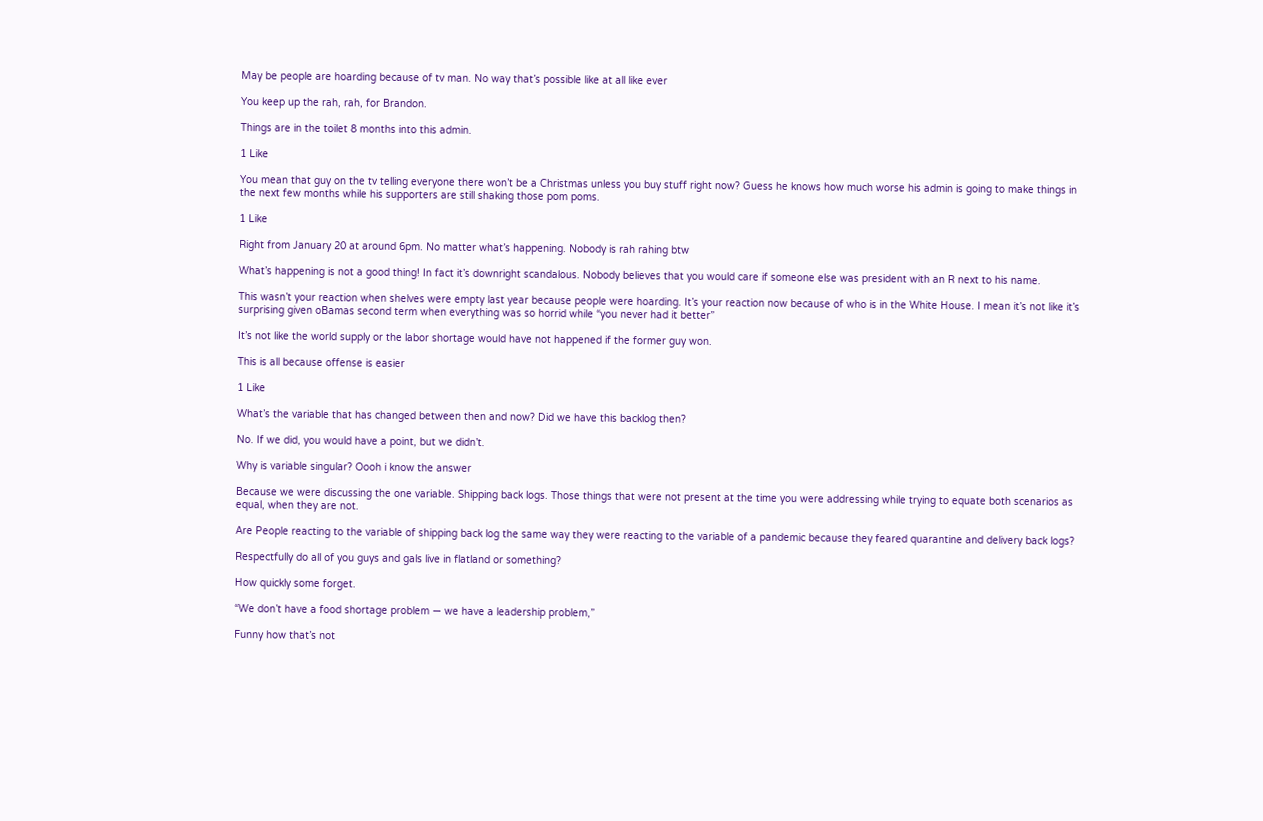May be people are hoarding because of tv man. No way that’s possible like at all like ever

You keep up the rah, rah, for Brandon.

Things are in the toilet 8 months into this admin.

1 Like

You mean that guy on the tv telling everyone there won’t be a Christmas unless you buy stuff right now? Guess he knows how much worse his admin is going to make things in the next few months while his supporters are still shaking those pom poms.

1 Like

Right from January 20 at around 6pm. No matter what’s happening. Nobody is rah rahing btw

What’s happening is not a good thing! In fact it’s downright scandalous. Nobody believes that you would care if someone else was president with an R next to his name.

This wasn’t your reaction when shelves were empty last year because people were hoarding. It’s your reaction now because of who is in the White House. I mean it’s not like it’s surprising given oBamas second term when everything was so horrid while “you never had it better”

It’s not like the world supply or the labor shortage would have not happened if the former guy won.

This is all because offense is easier

1 Like

What’s the variable that has changed between then and now? Did we have this backlog then?

No. If we did, you would have a point, but we didn’t.

Why is variable singular? Oooh i know the answer

Because we were discussing the one variable. Shipping back logs. Those things that were not present at the time you were addressing while trying to equate both scenarios as equal, when they are not.

Are People reacting to the variable of shipping back log the same way they were reacting to the variable of a pandemic because they feared quarantine and delivery back logs?

Respectfully do all of you guys and gals live in flatland or something?

How quickly some forget.

“We don’t have a food shortage problem — we have a leadership problem,”

Funny how that’s not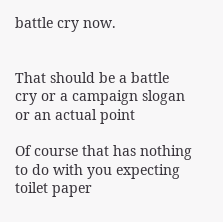battle cry now.


That should be a battle cry or a campaign slogan or an actual point

Of course that has nothing to do with you expecting toilet paper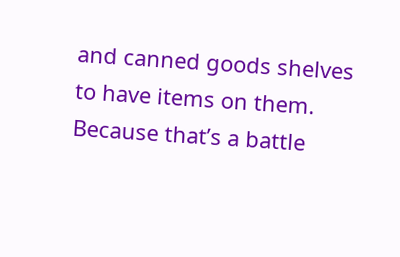and canned goods shelves to have items on them. Because that’s a battle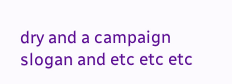dry and a campaign slogan and etc etc etc